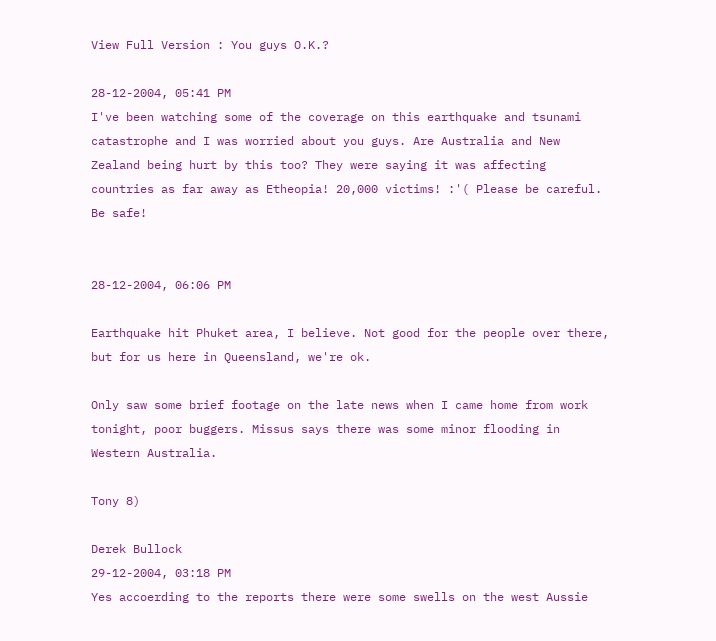View Full Version : You guys O.K.?

28-12-2004, 05:41 PM
I've been watching some of the coverage on this earthquake and tsunami catastrophe and I was worried about you guys. Are Australia and New Zealand being hurt by this too? They were saying it was affecting countries as far away as Etheopia! 20,000 victims! :'( Please be careful. Be safe!


28-12-2004, 06:06 PM

Earthquake hit Phuket area, I believe. Not good for the people over there, but for us here in Queensland, we're ok.

Only saw some brief footage on the late news when I came home from work tonight, poor buggers. Missus says there was some minor flooding in Western Australia.

Tony 8)

Derek Bullock
29-12-2004, 03:18 PM
Yes accoerding to the reports there were some swells on the west Aussie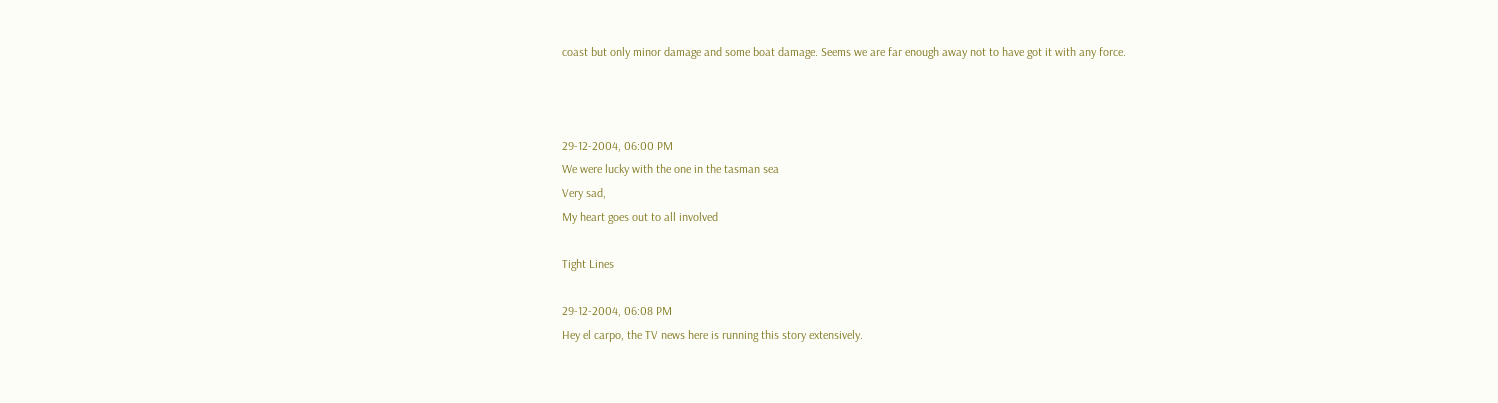coast but only minor damage and some boat damage. Seems we are far enough away not to have got it with any force.



29-12-2004, 06:00 PM
We were lucky with the one in the tasman sea
Very sad,
My heart goes out to all involved

Tight Lines

29-12-2004, 06:08 PM
Hey el carpo, the TV news here is running this story extensively.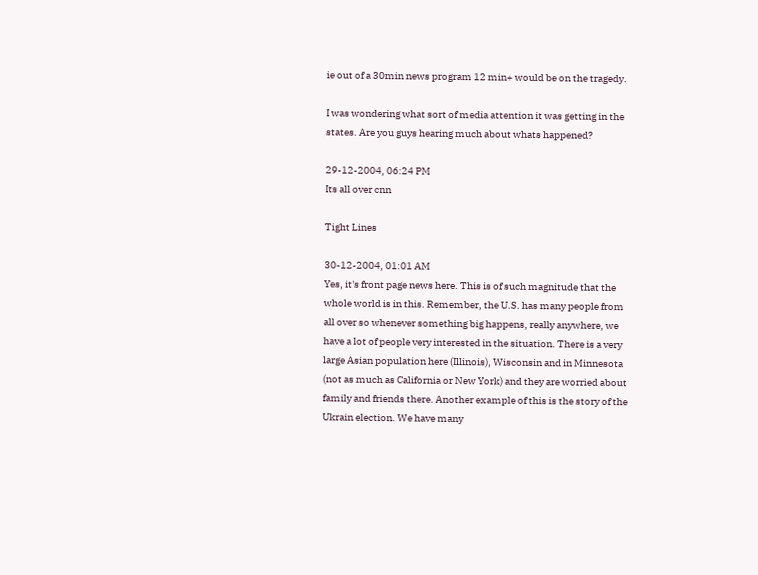ie out of a 30min news program 12 min+ would be on the tragedy.

I was wondering what sort of media attention it was getting in the states. Are you guys hearing much about whats happened?

29-12-2004, 06:24 PM
Its all over cnn

Tight Lines

30-12-2004, 01:01 AM
Yes, it's front page news here. This is of such magnitude that the whole world is in this. Remember, the U.S. has many people from all over so whenever something big happens, really anywhere, we have a lot of people very interested in the situation. There is a very large Asian population here (Illinois), Wisconsin and in Minnesota (not as much as California or New York) and they are worried about family and friends there. Another example of this is the story of the Ukrain election. We have many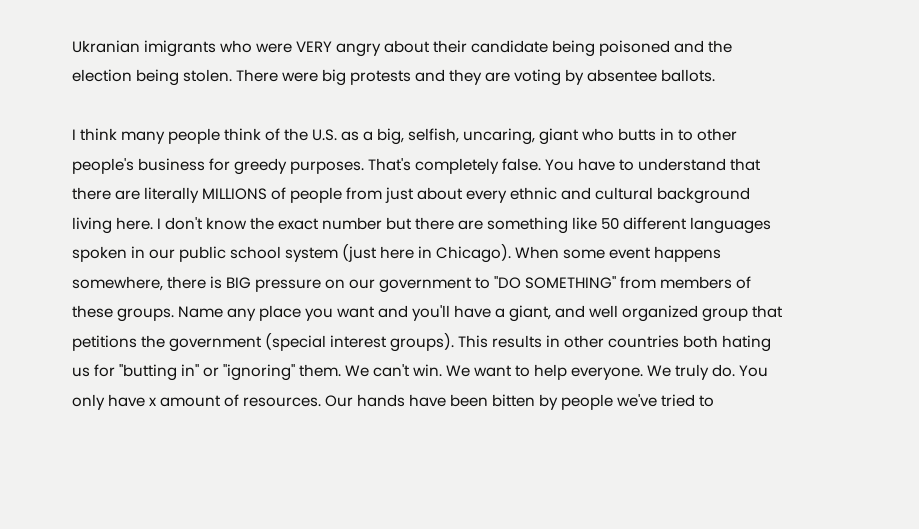Ukranian imigrants who were VERY angry about their candidate being poisoned and the election being stolen. There were big protests and they are voting by absentee ballots.

I think many people think of the U.S. as a big, selfish, uncaring, giant who butts in to other people's business for greedy purposes. That's completely false. You have to understand that there are literally MILLIONS of people from just about every ethnic and cultural background living here. I don't know the exact number but there are something like 50 different languages spoken in our public school system (just here in Chicago). When some event happens somewhere, there is BIG pressure on our government to "DO SOMETHING" from members of these groups. Name any place you want and you'll have a giant, and well organized group that petitions the government (special interest groups). This results in other countries both hating us for "butting in" or "ignoring" them. We can't win. We want to help everyone. We truly do. You only have x amount of resources. Our hands have been bitten by people we've tried to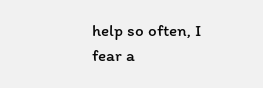help so often, I fear a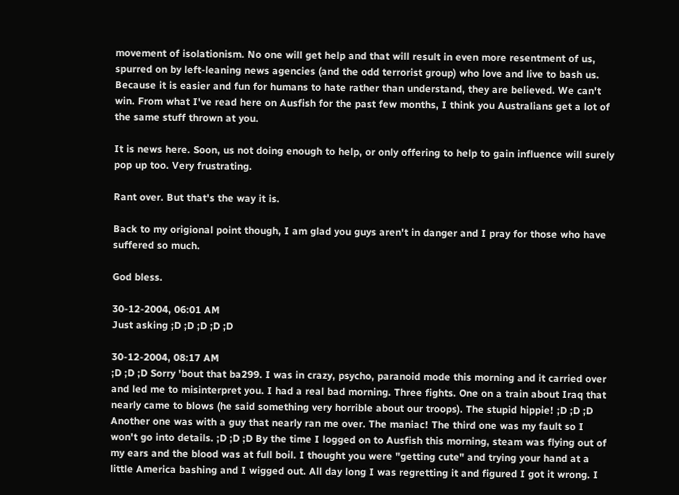movement of isolationism. No one will get help and that will result in even more resentment of us, spurred on by left-leaning news agencies (and the odd terrorist group) who love and live to bash us. Because it is easier and fun for humans to hate rather than understand, they are believed. We can't win. From what I've read here on Ausfish for the past few months, I think you Australians get a lot of the same stuff thrown at you.

It is news here. Soon, us not doing enough to help, or only offering to help to gain influence will surely pop up too. Very frustrating.

Rant over. But that's the way it is.

Back to my origional point though, I am glad you guys aren't in danger and I pray for those who have suffered so much.

God bless.

30-12-2004, 06:01 AM
Just asking ;D ;D ;D ;D ;D

30-12-2004, 08:17 AM
;D ;D ;D Sorry 'bout that ba299. I was in crazy, psycho, paranoid mode this morning and it carried over and led me to misinterpret you. I had a real bad morning. Three fights. One on a train about Iraq that nearly came to blows (he said something very horrible about our troops). The stupid hippie! ;D ;D ;D Another one was with a guy that nearly ran me over. The maniac! The third one was my fault so I won't go into details. ;D ;D ;D By the time I logged on to Ausfish this morning, steam was flying out of my ears and the blood was at full boil. I thought you were "getting cute" and trying your hand at a little America bashing and I wigged out. All day long I was regretting it and figured I got it wrong. I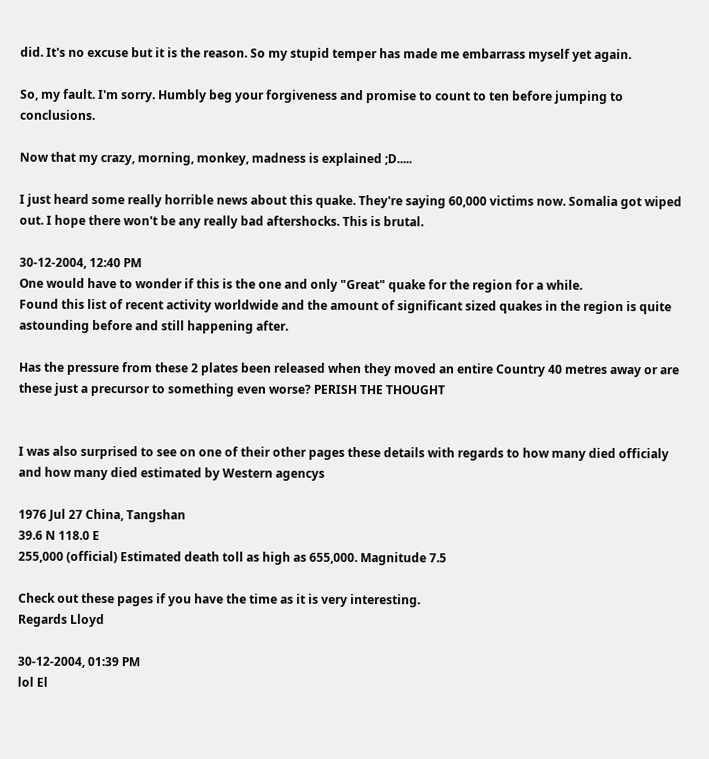did. It's no excuse but it is the reason. So my stupid temper has made me embarrass myself yet again.

So, my fault. I'm sorry. Humbly beg your forgiveness and promise to count to ten before jumping to conclusions.

Now that my crazy, morning, monkey, madness is explained ;D.....

I just heard some really horrible news about this quake. They're saying 60,000 victims now. Somalia got wiped out. I hope there won't be any really bad aftershocks. This is brutal.

30-12-2004, 12:40 PM
One would have to wonder if this is the one and only "Great" quake for the region for a while.
Found this list of recent activity worldwide and the amount of significant sized quakes in the region is quite astounding before and still happening after.

Has the pressure from these 2 plates been released when they moved an entire Country 40 metres away or are these just a precursor to something even worse? PERISH THE THOUGHT


I was also surprised to see on one of their other pages these details with regards to how many died officialy and how many died estimated by Western agencys

1976 Jul 27 China, Tangshan
39.6 N 118.0 E
255,000 (official) Estimated death toll as high as 655,000. Magnitude 7.5

Check out these pages if you have the time as it is very interesting.
Regards Lloyd

30-12-2004, 01:39 PM
lol El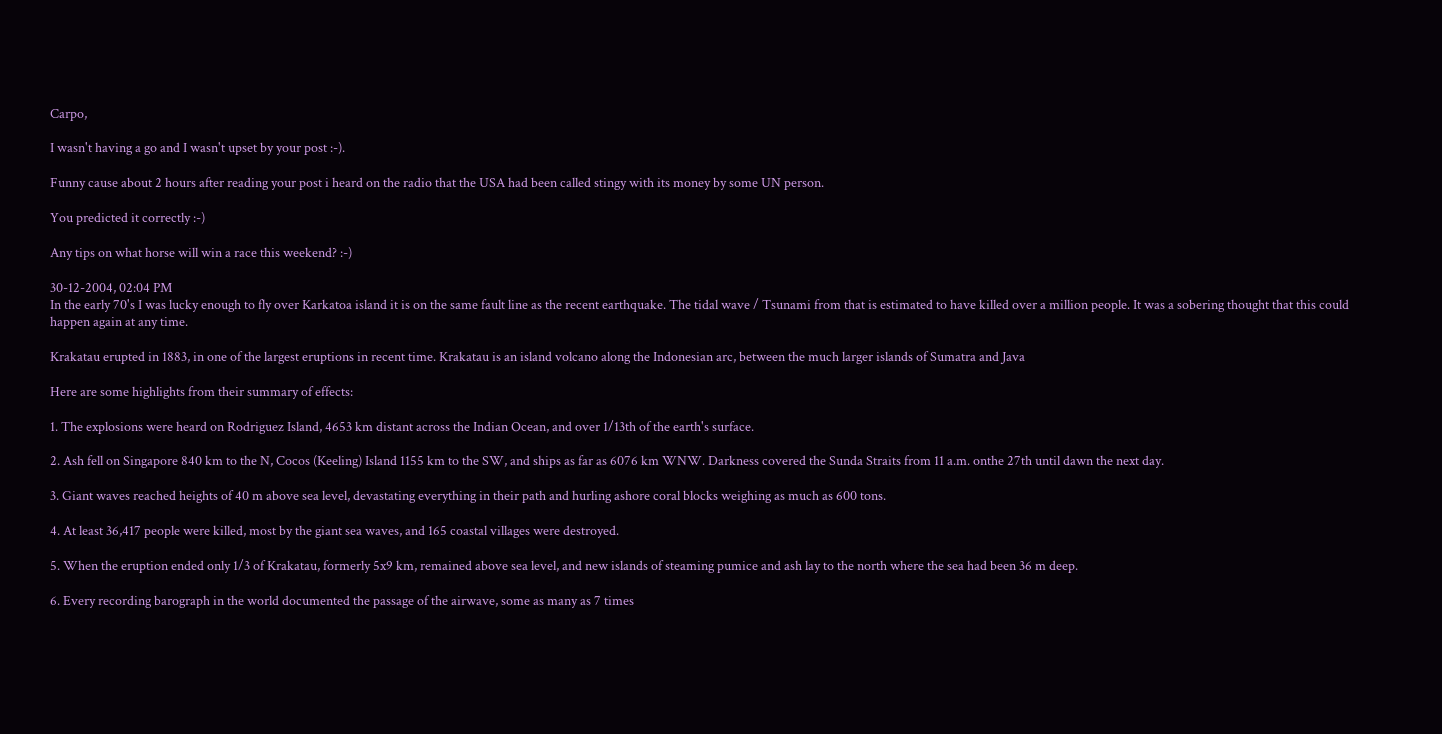Carpo,

I wasn't having a go and I wasn't upset by your post :-).

Funny cause about 2 hours after reading your post i heard on the radio that the USA had been called stingy with its money by some UN person.

You predicted it correctly :-)

Any tips on what horse will win a race this weekend? :-)

30-12-2004, 02:04 PM
In the early 70's I was lucky enough to fly over Karkatoa island it is on the same fault line as the recent earthquake. The tidal wave / Tsunami from that is estimated to have killed over a million people. It was a sobering thought that this could happen again at any time.

Krakatau erupted in 1883, in one of the largest eruptions in recent time. Krakatau is an island volcano along the Indonesian arc, between the much larger islands of Sumatra and Java

Here are some highlights from their summary of effects:

1. The explosions were heard on Rodriguez Island, 4653 km distant across the Indian Ocean, and over 1/13th of the earth's surface.

2. Ash fell on Singapore 840 km to the N, Cocos (Keeling) Island 1155 km to the SW, and ships as far as 6076 km WNW. Darkness covered the Sunda Straits from 11 a.m. onthe 27th until dawn the next day.

3. Giant waves reached heights of 40 m above sea level, devastating everything in their path and hurling ashore coral blocks weighing as much as 600 tons.

4. At least 36,417 people were killed, most by the giant sea waves, and 165 coastal villages were destroyed.

5. When the eruption ended only 1/3 of Krakatau, formerly 5x9 km, remained above sea level, and new islands of steaming pumice and ash lay to the north where the sea had been 36 m deep.

6. Every recording barograph in the world documented the passage of the airwave, some as many as 7 times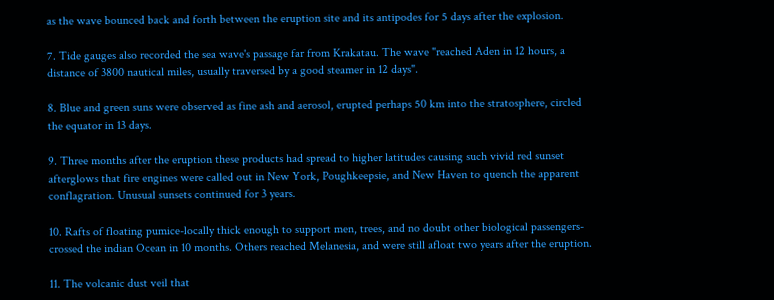as the wave bounced back and forth between the eruption site and its antipodes for 5 days after the explosion.

7. Tide gauges also recorded the sea wave's passage far from Krakatau. The wave "reached Aden in 12 hours, a distance of 3800 nautical miles, usually traversed by a good steamer in 12 days".

8. Blue and green suns were observed as fine ash and aerosol, erupted perhaps 50 km into the stratosphere, circled the equator in 13 days.

9. Three months after the eruption these products had spread to higher latitudes causing such vivid red sunset afterglows that fire engines were called out in New York, Poughkeepsie, and New Haven to quench the apparent conflagration. Unusual sunsets continued for 3 years.

10. Rafts of floating pumice-locally thick enough to support men, trees, and no doubt other biological passengers-crossed the indian Ocean in 10 months. Others reached Melanesia, and were still afloat two years after the eruption.

11. The volcanic dust veil that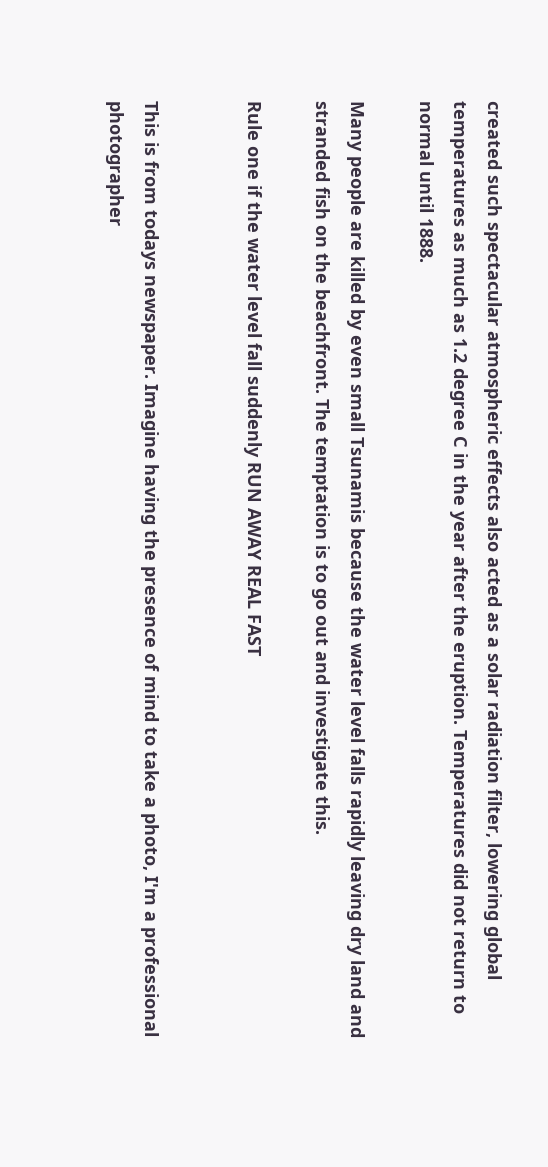created such spectacular atmospheric effects also acted as a solar radiation filter, lowering global temperatures as much as 1.2 degree C in the year after the eruption. Temperatures did not return to normal until 1888.

Many people are killed by even small Tsunamis because the water level falls rapidly leaving dry land and stranded fish on the beachfront. The temptation is to go out and investigate this.

Rule one if the water level fall suddenly RUN AWAY REAL FAST


This is from todays newspaper. Imagine having the presence of mind to take a photo, I'm a professional photographer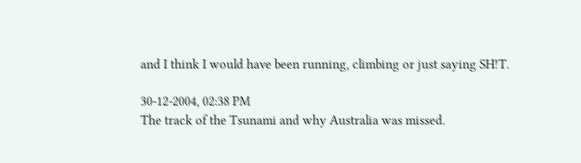and I think I would have been running, climbing or just saying SH!T.

30-12-2004, 02:38 PM
The track of the Tsunami and why Australia was missed.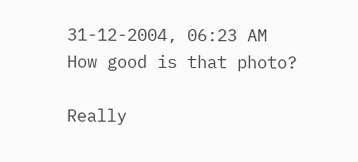31-12-2004, 06:23 AM
How good is that photo?

Really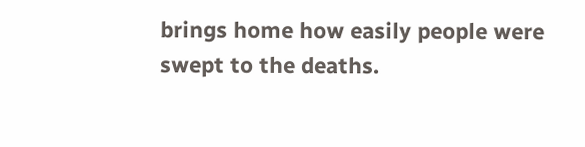brings home how easily people were swept to the deaths.